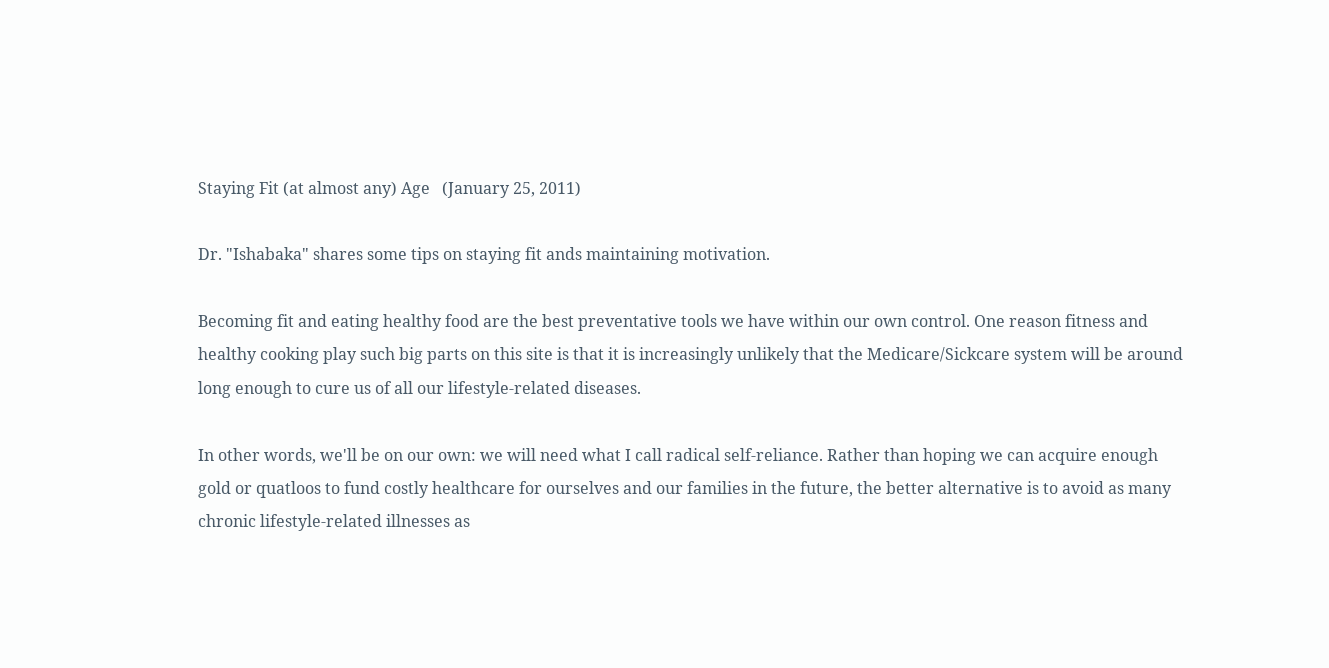Staying Fit (at almost any) Age   (January 25, 2011)

Dr. "Ishabaka" shares some tips on staying fit ands maintaining motivation.

Becoming fit and eating healthy food are the best preventative tools we have within our own control. One reason fitness and healthy cooking play such big parts on this site is that it is increasingly unlikely that the Medicare/Sickcare system will be around long enough to cure us of all our lifestyle-related diseases.

In other words, we'll be on our own: we will need what I call radical self-reliance. Rather than hoping we can acquire enough gold or quatloos to fund costly healthcare for ourselves and our families in the future, the better alternative is to avoid as many chronic lifestyle-related illnesses as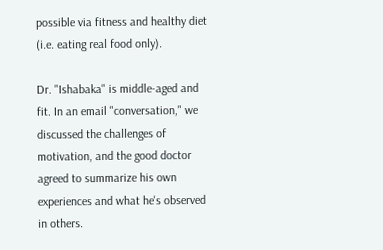possible via fitness and healthy diet (i.e. eating real food only).

Dr. "Ishabaka" is middle-aged and fit. In an email "conversation," we discussed the challenges of motivation, and the good doctor agreed to summarize his own experiences and what he's observed in others.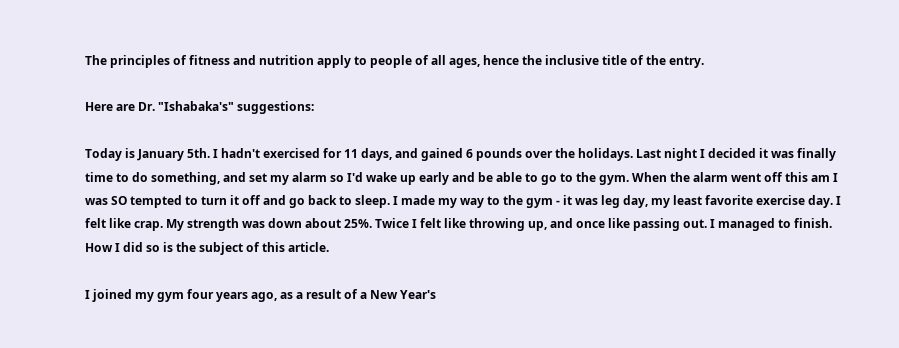The principles of fitness and nutrition apply to people of all ages, hence the inclusive title of the entry.

Here are Dr. "Ishabaka's" suggestions:

Today is January 5th. I hadn't exercised for 11 days, and gained 6 pounds over the holidays. Last night I decided it was finally time to do something, and set my alarm so I'd wake up early and be able to go to the gym. When the alarm went off this am I was SO tempted to turn it off and go back to sleep. I made my way to the gym - it was leg day, my least favorite exercise day. I felt like crap. My strength was down about 25%. Twice I felt like throwing up, and once like passing out. I managed to finish. How I did so is the subject of this article.

I joined my gym four years ago, as a result of a New Year's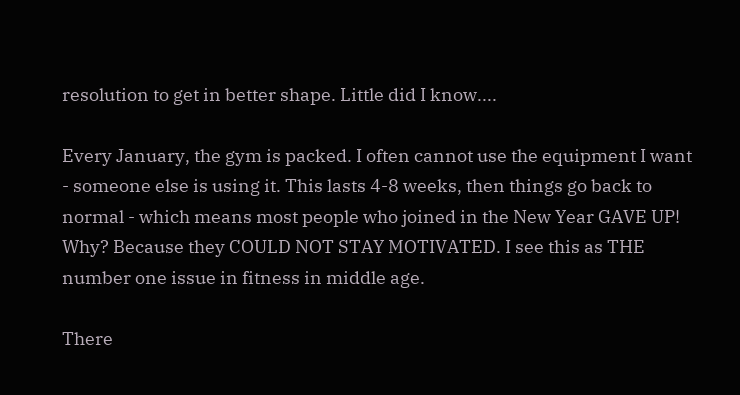resolution to get in better shape. Little did I know....

Every January, the gym is packed. I often cannot use the equipment I want - someone else is using it. This lasts 4-8 weeks, then things go back to normal - which means most people who joined in the New Year GAVE UP! Why? Because they COULD NOT STAY MOTIVATED. I see this as THE number one issue in fitness in middle age.

There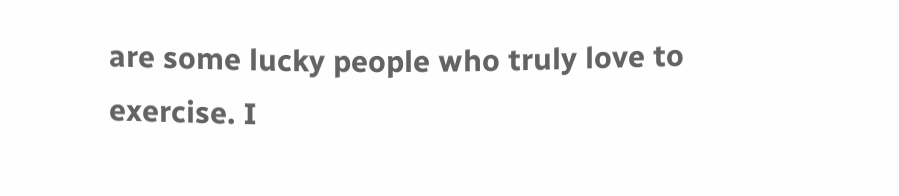are some lucky people who truly love to exercise. I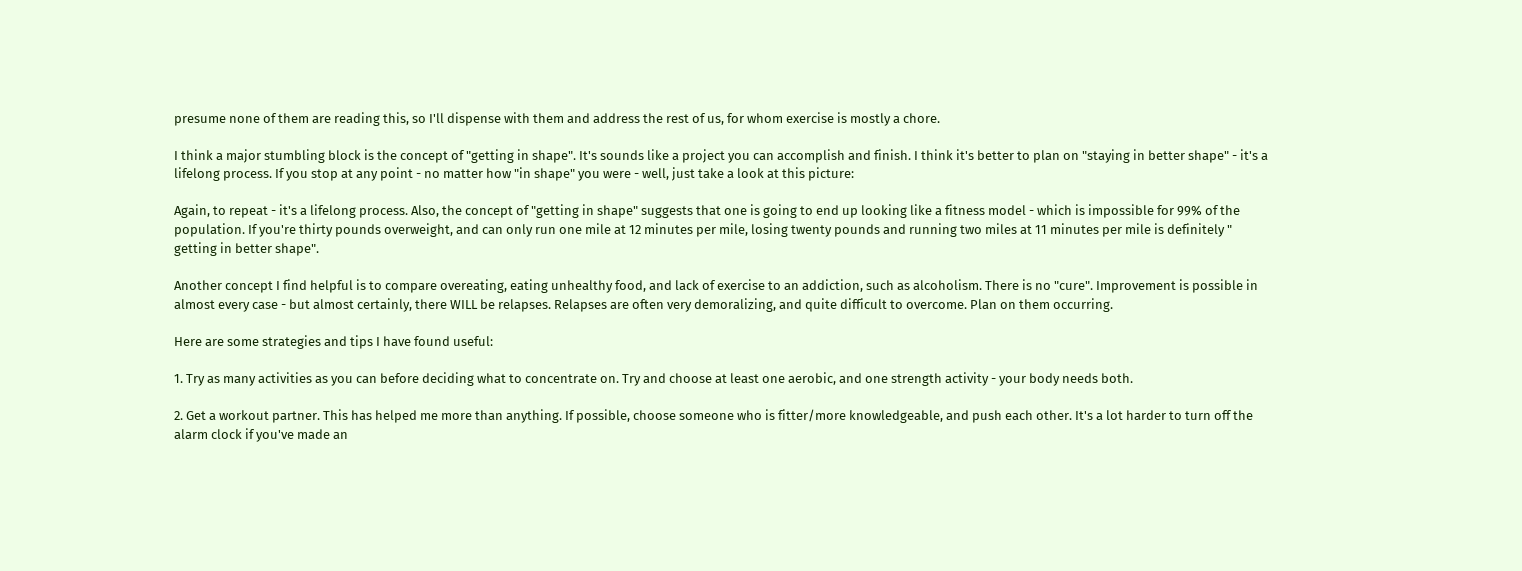presume none of them are reading this, so I'll dispense with them and address the rest of us, for whom exercise is mostly a chore.

I think a major stumbling block is the concept of "getting in shape". It's sounds like a project you can accomplish and finish. I think it's better to plan on "staying in better shape" - it's a lifelong process. If you stop at any point - no matter how "in shape" you were - well, just take a look at this picture:

Again, to repeat - it's a lifelong process. Also, the concept of "getting in shape" suggests that one is going to end up looking like a fitness model - which is impossible for 99% of the population. If you're thirty pounds overweight, and can only run one mile at 12 minutes per mile, losing twenty pounds and running two miles at 11 minutes per mile is definitely " getting in better shape".

Another concept I find helpful is to compare overeating, eating unhealthy food, and lack of exercise to an addiction, such as alcoholism. There is no "cure". Improvement is possible in almost every case - but almost certainly, there WILL be relapses. Relapses are often very demoralizing, and quite difficult to overcome. Plan on them occurring.

Here are some strategies and tips I have found useful:

1. Try as many activities as you can before deciding what to concentrate on. Try and choose at least one aerobic, and one strength activity - your body needs both.

2. Get a workout partner. This has helped me more than anything. If possible, choose someone who is fitter/more knowledgeable, and push each other. It's a lot harder to turn off the alarm clock if you've made an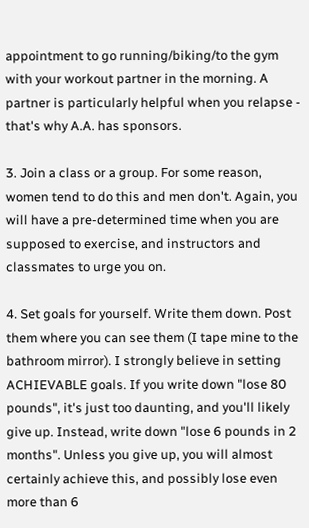appointment to go running/biking/to the gym with your workout partner in the morning. A partner is particularly helpful when you relapse - that's why A.A. has sponsors.

3. Join a class or a group. For some reason, women tend to do this and men don't. Again, you will have a pre-determined time when you are supposed to exercise, and instructors and classmates to urge you on.

4. Set goals for yourself. Write them down. Post them where you can see them (I tape mine to the bathroom mirror). I strongly believe in setting ACHIEVABLE goals. If you write down "lose 80 pounds", it's just too daunting, and you'll likely give up. Instead, write down "lose 6 pounds in 2 months". Unless you give up, you will almost certainly achieve this, and possibly lose even more than 6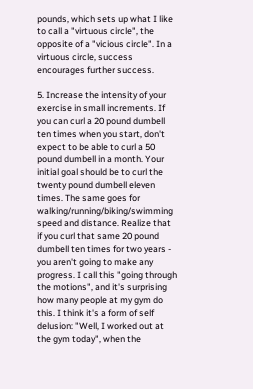pounds, which sets up what I like to call a "virtuous circle", the opposite of a "vicious circle". In a virtuous circle, success encourages further success.

5. Increase the intensity of your exercise in small increments. If you can curl a 20 pound dumbell ten times when you start, don't expect to be able to curl a 50 pound dumbell in a month. Your initial goal should be to curl the twenty pound dumbell eleven times. The same goes for walking/running/biking/swimming speed and distance. Realize that if you curl that same 20 pound dumbell ten times for two years - you aren't going to make any progress. I call this "going through the motions", and it's surprising how many people at my gym do this. I think it's a form of self delusion: "Well, I worked out at the gym today", when the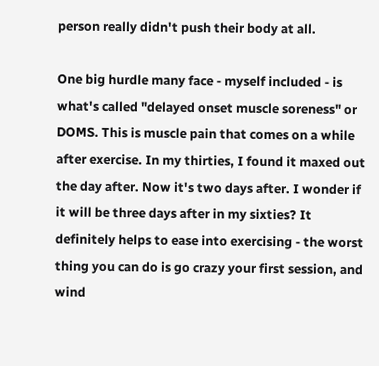person really didn't push their body at all.

One big hurdle many face - myself included - is what's called "delayed onset muscle soreness" or DOMS. This is muscle pain that comes on a while after exercise. In my thirties, I found it maxed out the day after. Now it's two days after. I wonder if it will be three days after in my sixties? It definitely helps to ease into exercising - the worst thing you can do is go crazy your first session, and wind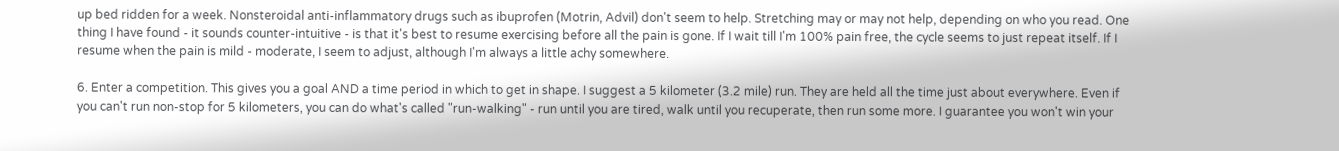up bed ridden for a week. Nonsteroidal anti-inflammatory drugs such as ibuprofen (Motrin, Advil) don't seem to help. Stretching may or may not help, depending on who you read. One thing I have found - it sounds counter-intuitive - is that it's best to resume exercising before all the pain is gone. If I wait till I'm 100% pain free, the cycle seems to just repeat itself. If I resume when the pain is mild - moderate, I seem to adjust, although I'm always a little achy somewhere.

6. Enter a competition. This gives you a goal AND a time period in which to get in shape. I suggest a 5 kilometer (3.2 mile) run. They are held all the time just about everywhere. Even if you can't run non-stop for 5 kilometers, you can do what's called "run-walking" - run until you are tired, walk until you recuperate, then run some more. I guarantee you won't win your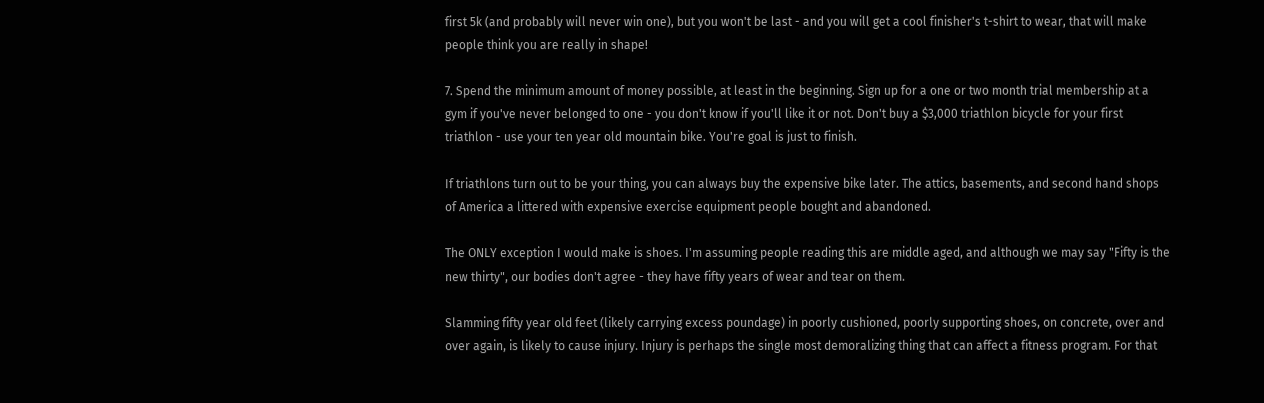first 5k (and probably will never win one), but you won't be last - and you will get a cool finisher's t-shirt to wear, that will make people think you are really in shape!

7. Spend the minimum amount of money possible, at least in the beginning. Sign up for a one or two month trial membership at a gym if you've never belonged to one - you don't know if you'll like it or not. Don't buy a $3,000 triathlon bicycle for your first triathlon - use your ten year old mountain bike. You're goal is just to finish.

If triathlons turn out to be your thing, you can always buy the expensive bike later. The attics, basements, and second hand shops of America a littered with expensive exercise equipment people bought and abandoned.

The ONLY exception I would make is shoes. I'm assuming people reading this are middle aged, and although we may say "Fifty is the new thirty", our bodies don't agree - they have fifty years of wear and tear on them.

Slamming fifty year old feet (likely carrying excess poundage) in poorly cushioned, poorly supporting shoes, on concrete, over and over again, is likely to cause injury. Injury is perhaps the single most demoralizing thing that can affect a fitness program. For that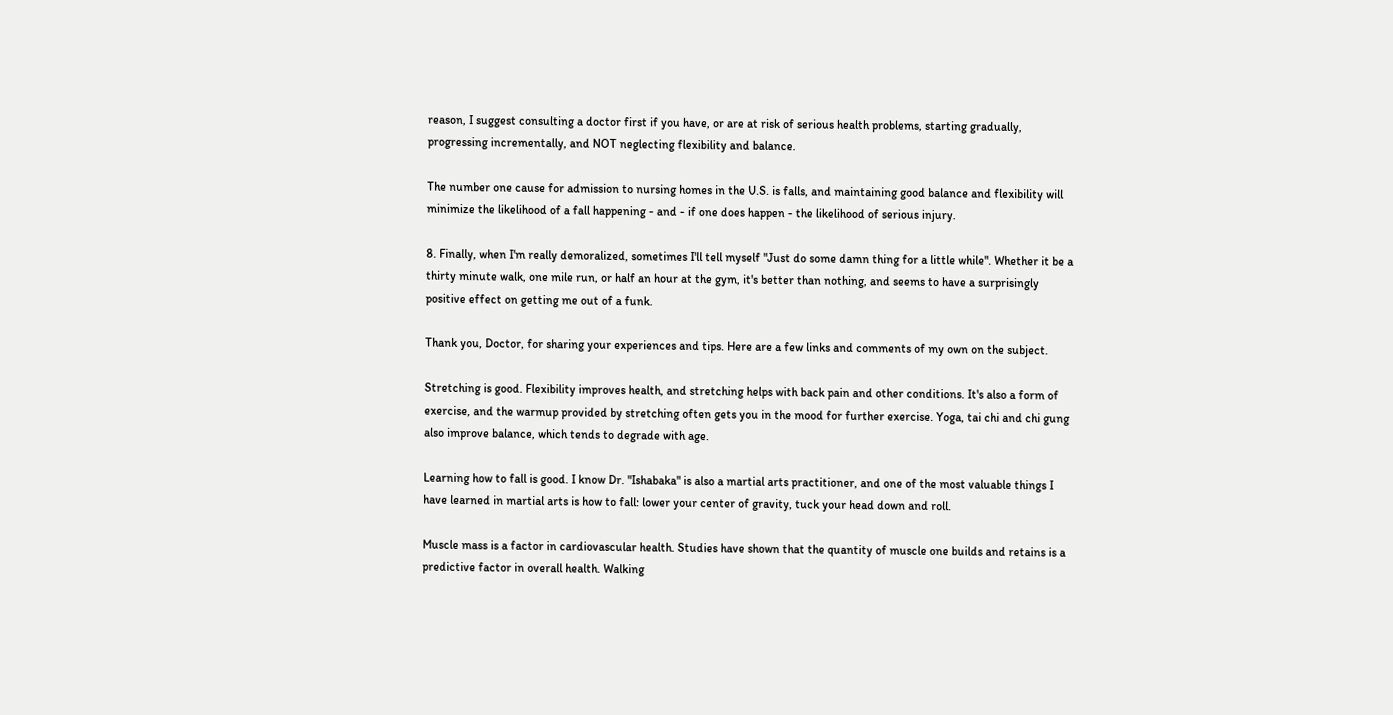reason, I suggest consulting a doctor first if you have, or are at risk of serious health problems, starting gradually, progressing incrementally, and NOT neglecting flexibility and balance.

The number one cause for admission to nursing homes in the U.S. is falls, and maintaining good balance and flexibility will minimize the likelihood of a fall happening - and - if one does happen - the likelihood of serious injury.

8. Finally, when I'm really demoralized, sometimes I'll tell myself "Just do some damn thing for a little while". Whether it be a thirty minute walk, one mile run, or half an hour at the gym, it's better than nothing, and seems to have a surprisingly positive effect on getting me out of a funk.

Thank you, Doctor, for sharing your experiences and tips. Here are a few links and comments of my own on the subject.

Stretching is good. Flexibility improves health, and stretching helps with back pain and other conditions. It's also a form of exercise, and the warmup provided by stretching often gets you in the mood for further exercise. Yoga, tai chi and chi gung also improve balance, which tends to degrade with age.

Learning how to fall is good. I know Dr. "Ishabaka" is also a martial arts practitioner, and one of the most valuable things I have learned in martial arts is how to fall: lower your center of gravity, tuck your head down and roll.

Muscle mass is a factor in cardiovascular health. Studies have shown that the quantity of muscle one builds and retains is a predictive factor in overall health. Walking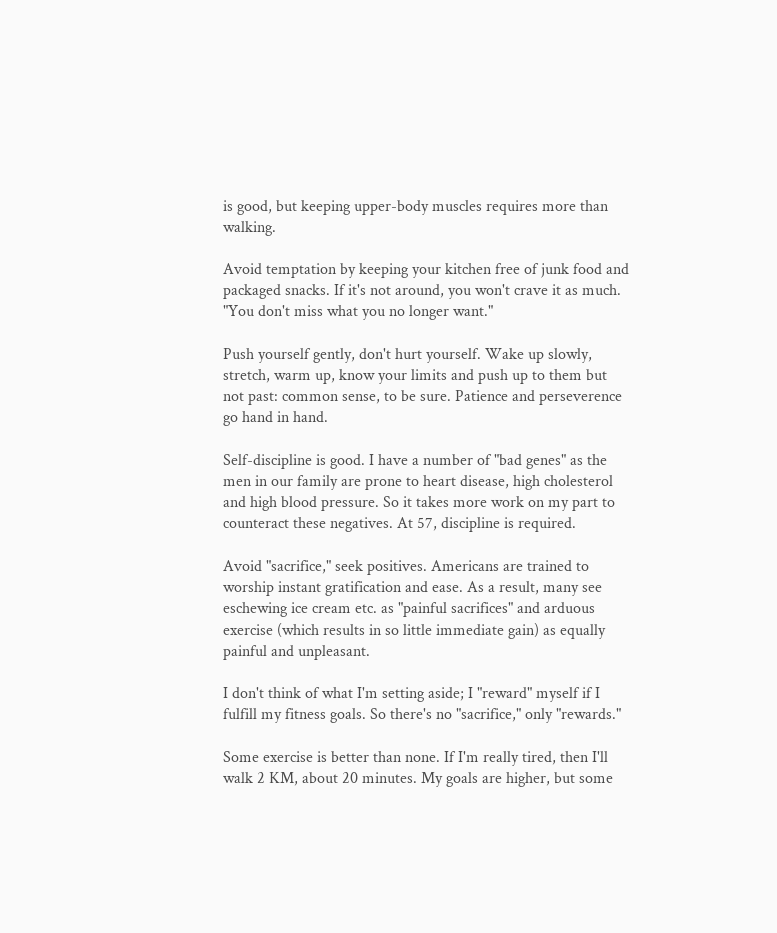is good, but keeping upper-body muscles requires more than walking.

Avoid temptation by keeping your kitchen free of junk food and packaged snacks. If it's not around, you won't crave it as much. "You don't miss what you no longer want."

Push yourself gently, don't hurt yourself. Wake up slowly, stretch, warm up, know your limits and push up to them but not past: common sense, to be sure. Patience and perseverence go hand in hand.

Self-discipline is good. I have a number of "bad genes" as the men in our family are prone to heart disease, high cholesterol and high blood pressure. So it takes more work on my part to counteract these negatives. At 57, discipline is required.

Avoid "sacrifice," seek positives. Americans are trained to worship instant gratification and ease. As a result, many see eschewing ice cream etc. as "painful sacrifices" and arduous exercise (which results in so little immediate gain) as equally painful and unpleasant.

I don't think of what I'm setting aside; I "reward" myself if I fulfill my fitness goals. So there's no "sacrifice," only "rewards."

Some exercise is better than none. If I'm really tired, then I'll walk 2 KM, about 20 minutes. My goals are higher, but some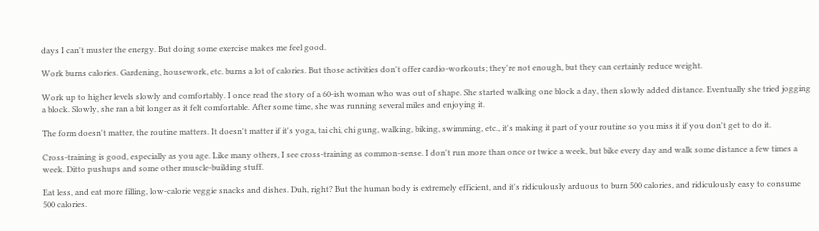days I can't muster the energy. But doing some exercise makes me feel good.

Work burns calories. Gardening, housework, etc. burns a lot of calories. But those activities don't offer cardio-workouts; they're not enough, but they can certainly reduce weight.

Work up to higher levels slowly and comfortably. I once read the story of a 60-ish woman who was out of shape. She started walking one block a day, then slowly added distance. Eventually she tried jogging a block. Slowly, she ran a bit longer as it felt comfortable. After some time, she was running several miles and enjoying it.

The form doesn't matter, the routine matters. It doesn't matter if it's yoga, tai chi, chi gung, walking, biking, swimming, etc., it's making it part of your routine so you miss it if you don't get to do it.

Cross-training is good, especially as you age. Like many others, I see cross-training as common-sense. I don't run more than once or twice a week, but bike every day and walk some distance a few times a week. Ditto pushups and some other muscle-building stuff.

Eat less, and eat more filling, low-calorie veggie snacks and dishes. Duh, right? But the human body is extremely efficient, and it's ridiculously arduous to burn 500 calories, and ridiculously easy to consume 500 calories.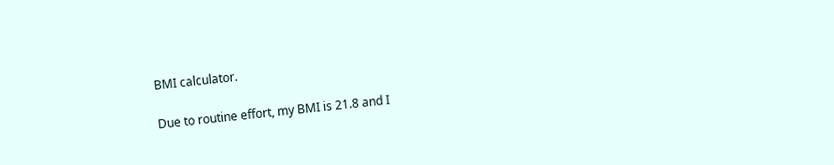BMI calculator.

Due to routine effort, my BMI is 21.8 and I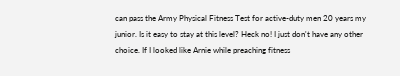can pass the Army Physical Fitness Test for active-duty men 20 years my junior. Is it easy to stay at this level? Heck no! I just don't have any other choice. If I looked like Arnie while preaching fitness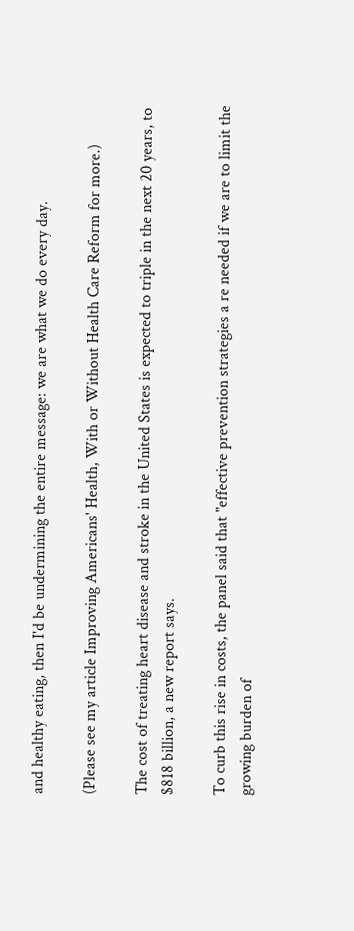and healthy eating, then I'd be undermining the entire message: we are what we do every day.

(Please see my article Improving Americans' Health, With or Without Health Care Reform for more.)

The cost of treating heart disease and stroke in the United States is expected to triple in the next 20 years, to $818 billion, a new report says.

To curb this rise in costs, the panel said that "effective prevention strategies a re needed if we are to limit the growing burden of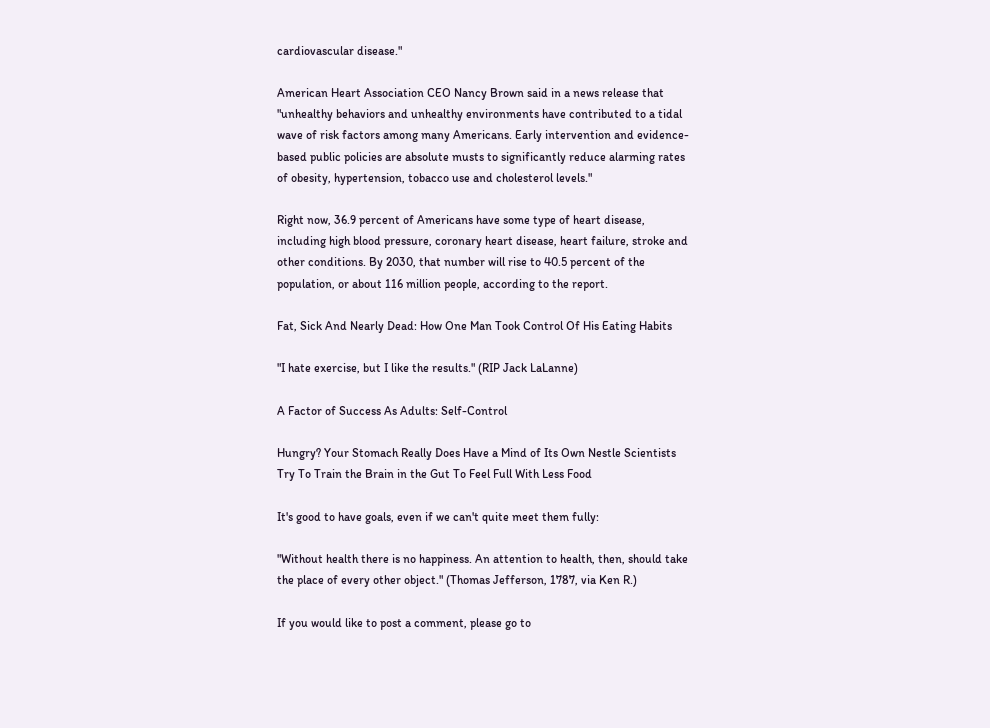cardiovascular disease."

American Heart Association CEO Nancy Brown said in a news release that "unhealthy behaviors and unhealthy environments have contributed to a tidal wave of risk factors among many Americans. Early intervention and evidence-based public policies are absolute musts to significantly reduce alarming rates of obesity, hypertension, tobacco use and cholesterol levels."

Right now, 36.9 percent of Americans have some type of heart disease, including high blood pressure, coronary heart disease, heart failure, stroke and other conditions. By 2030, that number will rise to 40.5 percent of the population, or about 116 million people, according to the report.

Fat, Sick And Nearly Dead: How One Man Took Control Of His Eating Habits

"I hate exercise, but I like the results." (RIP Jack LaLanne)

A Factor of Success As Adults: Self-Control

Hungry? Your Stomach Really Does Have a Mind of Its Own Nestle Scientists Try To Train the Brain in the Gut To Feel Full With Less Food

It's good to have goals, even if we can't quite meet them fully:

"Without health there is no happiness. An attention to health, then, should take the place of every other object." (Thomas Jefferson, 1787, via Ken R.)

If you would like to post a comment, please go to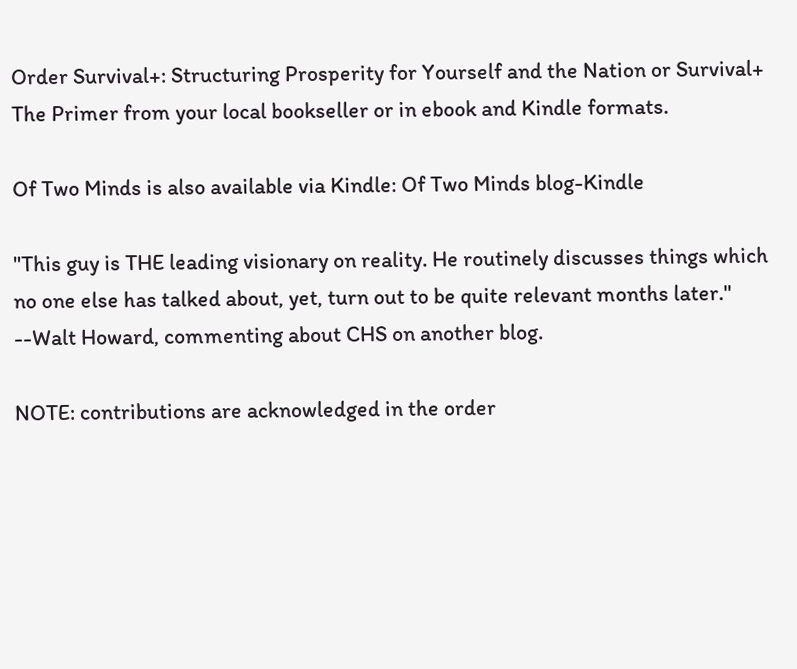Order Survival+: Structuring Prosperity for Yourself and the Nation or Survival+ The Primer from your local bookseller or in ebook and Kindle formats.

Of Two Minds is also available via Kindle: Of Two Minds blog-Kindle

"This guy is THE leading visionary on reality. He routinely discusses things which no one else has talked about, yet, turn out to be quite relevant months later."
--Walt Howard, commenting about CHS on another blog.

NOTE: contributions are acknowledged in the order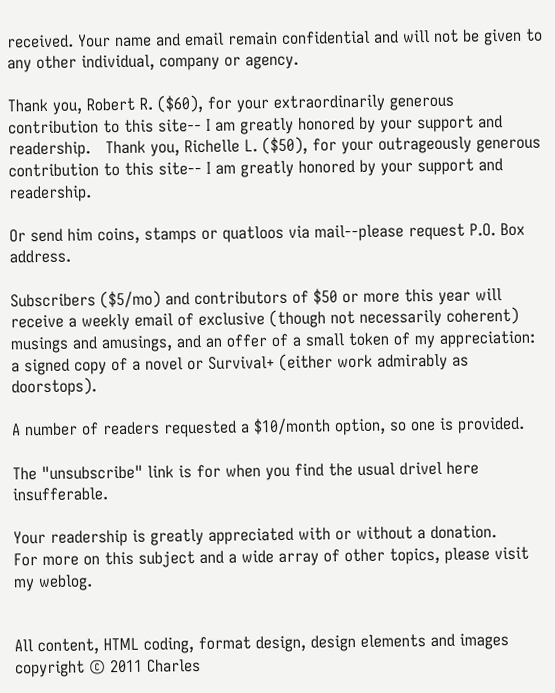received. Your name and email remain confidential and will not be given to any other individual, company or agency.

Thank you, Robert R. ($60), for your extraordinarily generous contribution to this site-- I am greatly honored by your support and readership.   Thank you, Richelle L. ($50), for your outrageously generous contribution to this site-- I am greatly honored by your support and readership.

Or send him coins, stamps or quatloos via mail--please request P.O. Box address.

Subscribers ($5/mo) and contributors of $50 or more this year will receive a weekly email of exclusive (though not necessarily coherent) musings and amusings, and an offer of a small token of my appreciation: a signed copy of a novel or Survival+ (either work admirably as doorstops).

A number of readers requested a $10/month option, so one is provided.

The "unsubscribe" link is for when you find the usual drivel here insufferable.

Your readership is greatly appreciated with or without a donation.
For more on this subject and a wide array of other topics, please visit my weblog.


All content, HTML coding, format design, design elements and images copyright © 2011 Charles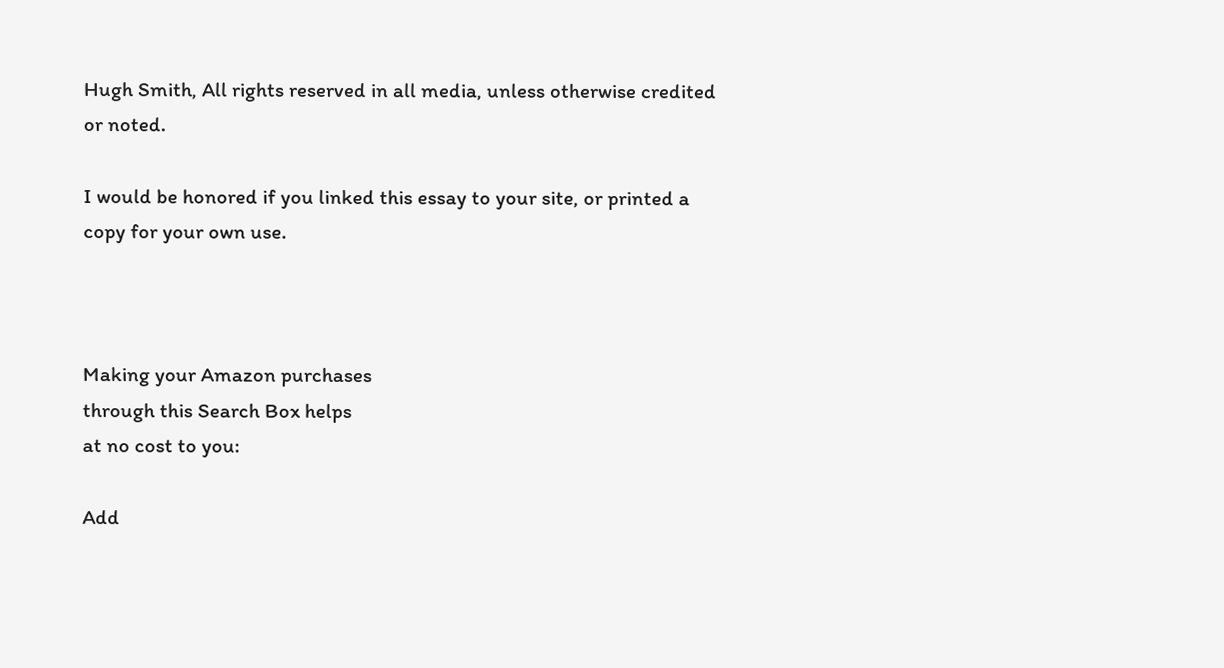Hugh Smith, All rights reserved in all media, unless otherwise credited or noted.

I would be honored if you linked this essay to your site, or printed a copy for your own use.



Making your Amazon purchases
through this Search Box helps
at no cost to you:

Add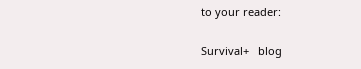to your reader:

Survival+   blog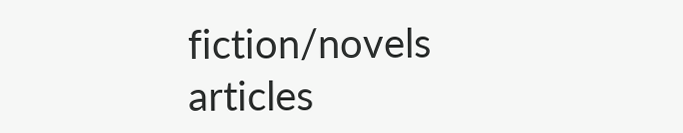fiction/novels   articles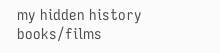my hidden history   books/films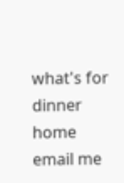what's for dinner   home   email me